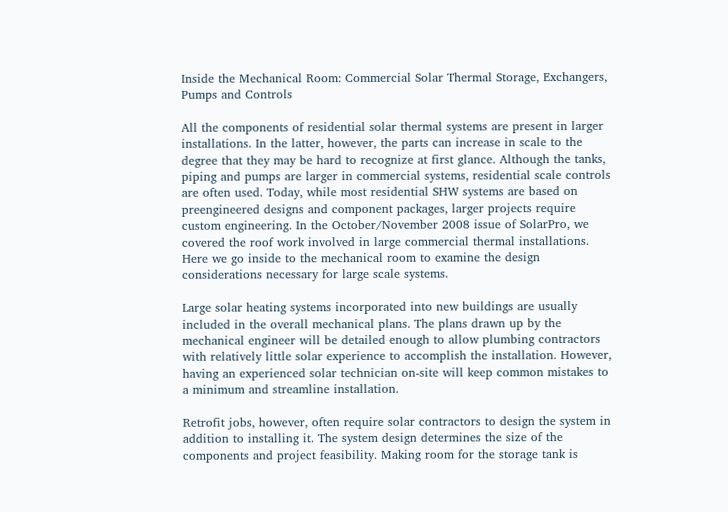Inside the Mechanical Room: Commercial Solar Thermal Storage, Exchangers, Pumps and Controls

All the components of residential solar thermal systems are present in larger installations. In the latter, however, the parts can increase in scale to the degree that they may be hard to recognize at first glance. Although the tanks, piping and pumps are larger in commercial systems, residential scale controls are often used. Today, while most residential SHW systems are based on preengineered designs and component packages, larger projects require custom engineering. In the October/November 2008 issue of SolarPro, we covered the roof work involved in large commercial thermal installations. Here we go inside to the mechanical room to examine the design considerations necessary for large scale systems.

Large solar heating systems incorporated into new buildings are usually included in the overall mechanical plans. The plans drawn up by the mechanical engineer will be detailed enough to allow plumbing contractors with relatively little solar experience to accomplish the installation. However, having an experienced solar technician on-site will keep common mistakes to a minimum and streamline installation.

Retrofit jobs, however, often require solar contractors to design the system in addition to installing it. The system design determines the size of the components and project feasibility. Making room for the storage tank is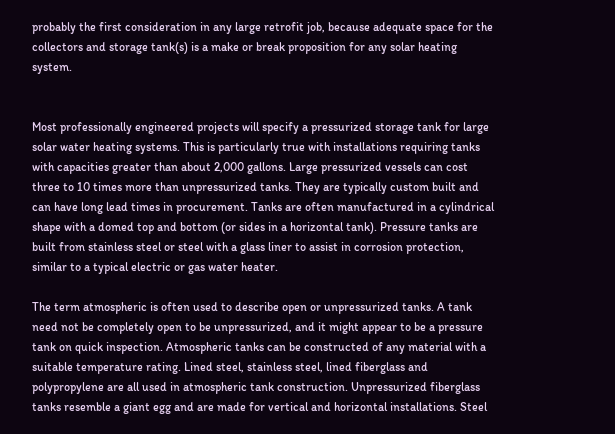probably the first consideration in any large retrofit job, because adequate space for the collectors and storage tank(s) is a make or break proposition for any solar heating system.


Most professionally engineered projects will specify a pressurized storage tank for large solar water heating systems. This is particularly true with installations requiring tanks with capacities greater than about 2,000 gallons. Large pressurized vessels can cost three to 10 times more than unpressurized tanks. They are typically custom built and can have long lead times in procurement. Tanks are often manufactured in a cylindrical shape with a domed top and bottom (or sides in a horizontal tank). Pressure tanks are built from stainless steel or steel with a glass liner to assist in corrosion protection, similar to a typical electric or gas water heater.

The term atmospheric is often used to describe open or unpressurized tanks. A tank need not be completely open to be unpressurized, and it might appear to be a pressure tank on quick inspection. Atmospheric tanks can be constructed of any material with a suitable temperature rating. Lined steel, stainless steel, lined fiberglass and polypropylene are all used in atmospheric tank construction. Unpressurized fiberglass tanks resemble a giant egg and are made for vertical and horizontal installations. Steel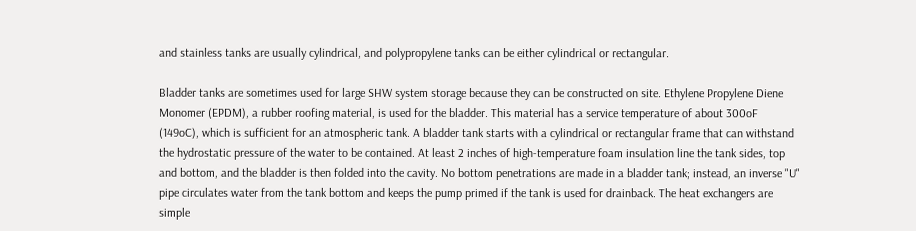and stainless tanks are usually cylindrical, and polypropylene tanks can be either cylindrical or rectangular.

Bladder tanks are sometimes used for large SHW system storage because they can be constructed on site. Ethylene Propylene Diene Monomer (EPDM), a rubber roofing material, is used for the bladder. This material has a service temperature of about 300oF (149oC), which is sufficient for an atmospheric tank. A bladder tank starts with a cylindrical or rectangular frame that can withstand the hydrostatic pressure of the water to be contained. At least 2 inches of high-temperature foam insulation line the tank sides, top and bottom, and the bladder is then folded into the cavity. No bottom penetrations are made in a bladder tank; instead, an inverse "U" pipe circulates water from the tank bottom and keeps the pump primed if the tank is used for drainback. The heat exchangers are simple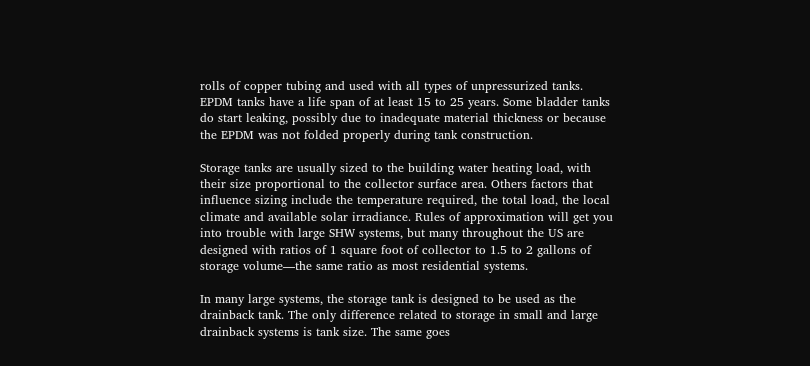rolls of copper tubing and used with all types of unpressurized tanks. EPDM tanks have a life span of at least 15 to 25 years. Some bladder tanks do start leaking, possibly due to inadequate material thickness or because the EPDM was not folded properly during tank construction.

Storage tanks are usually sized to the building water heating load, with their size proportional to the collector surface area. Others factors that influence sizing include the temperature required, the total load, the local climate and available solar irradiance. Rules of approximation will get you into trouble with large SHW systems, but many throughout the US are designed with ratios of 1 square foot of collector to 1.5 to 2 gallons of storage volume—the same ratio as most residential systems.

In many large systems, the storage tank is designed to be used as the drainback tank. The only difference related to storage in small and large drainback systems is tank size. The same goes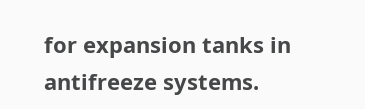for expansion tanks in antifreeze systems.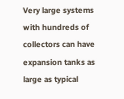Very large systems with hundreds of collectors can have expansion tanks as large as typical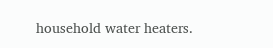household water heaters.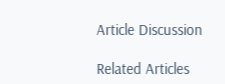Article Discussion

Related Articles